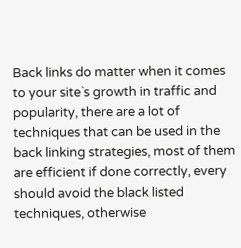Back links do matter when it comes to your site`s growth in traffic and popularity, there are a lot of techniques that can be used in the back linking strategies, most of them are efficient if done correctly, every should avoid the black listed techniques, otherwise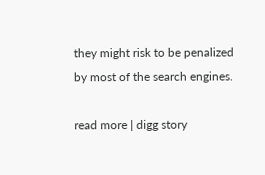they might risk to be penalized by most of the search engines.

read more | digg story